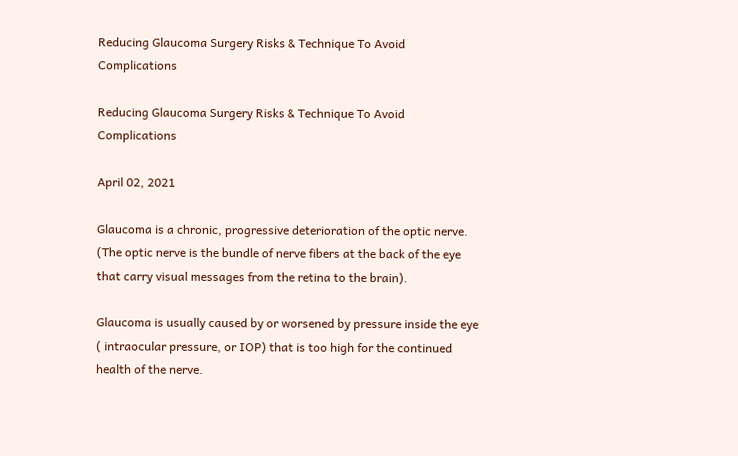Reducing Glaucoma Surgery Risks & Technique To Avoid Complications

Reducing Glaucoma Surgery Risks & Technique To Avoid Complications

April 02, 2021

Glaucoma is a chronic, progressive deterioration of the optic nerve. (The optic nerve is the bundle of nerve fibers at the back of the eye that carry visual messages from the retina to the brain).

Glaucoma is usually caused by or worsened by pressure inside the eye ( intraocular pressure, or IOP) that is too high for the continued health of the nerve.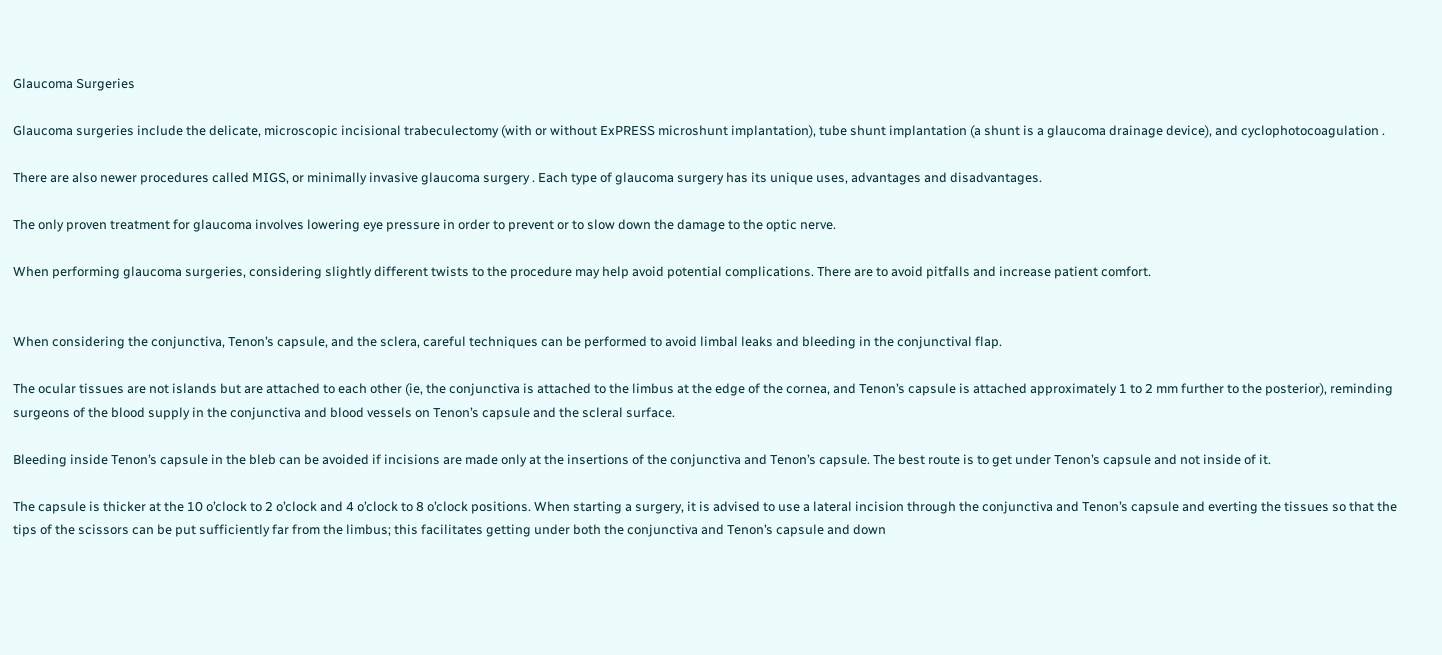Glaucoma Surgeries

Glaucoma surgeries include the delicate, microscopic incisional trabeculectomy (with or without ExPRESS microshunt implantation), tube shunt implantation (a shunt is a glaucoma drainage device), and cyclophotocoagulation .

There are also newer procedures called MIGS, or minimally invasive glaucoma surgery . Each type of glaucoma surgery has its unique uses, advantages and disadvantages.

The only proven treatment for glaucoma involves lowering eye pressure in order to prevent or to slow down the damage to the optic nerve.

When performing glaucoma surgeries, considering slightly different twists to the procedure may help avoid potential complications. There are to avoid pitfalls and increase patient comfort.


When considering the conjunctiva, Tenon’s capsule, and the sclera, careful techniques can be performed to avoid limbal leaks and bleeding in the conjunctival flap.

The ocular tissues are not islands but are attached to each other (ie, the conjunctiva is attached to the limbus at the edge of the cornea, and Tenon’s capsule is attached approximately 1 to 2 mm further to the posterior), reminding surgeons of the blood supply in the conjunctiva and blood vessels on Tenon’s capsule and the scleral surface.

Bleeding inside Tenon’s capsule in the bleb can be avoided if incisions are made only at the insertions of the conjunctiva and Tenon’s capsule. The best route is to get under Tenon’s capsule and not inside of it.

The capsule is thicker at the 10 o’clock to 2 o’clock and 4 o’clock to 8 o’clock positions. When starting a surgery, it is advised to use a lateral incision through the conjunctiva and Tenon’s capsule and everting the tissues so that the tips of the scissors can be put sufficiently far from the limbus; this facilitates getting under both the conjunctiva and Tenon’s capsule and down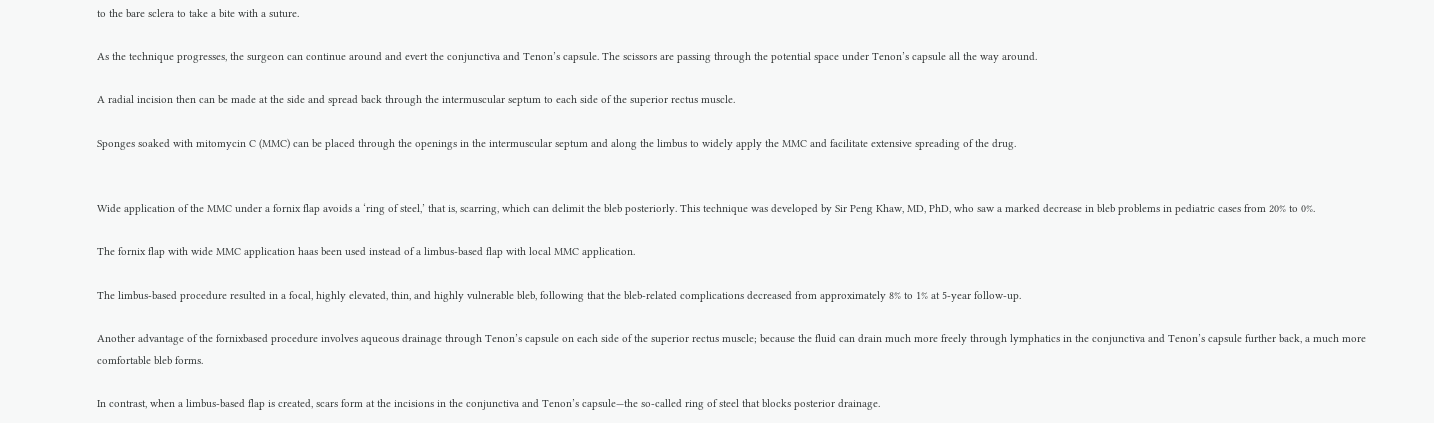to the bare sclera to take a bite with a suture.

As the technique progresses, the surgeon can continue around and evert the conjunctiva and Tenon’s capsule. The scissors are passing through the potential space under Tenon’s capsule all the way around.

A radial incision then can be made at the side and spread back through the intermuscular septum to each side of the superior rectus muscle.

Sponges soaked with mitomycin C (MMC) can be placed through the openings in the intermuscular septum and along the limbus to widely apply the MMC and facilitate extensive spreading of the drug.


Wide application of the MMC under a fornix flap avoids a ‘ring of steel,’ that is, scarring, which can delimit the bleb posteriorly. This technique was developed by Sir Peng Khaw, MD, PhD, who saw a marked decrease in bleb problems in pediatric cases from 20% to 0%.

The fornix flap with wide MMC application haas been used instead of a limbus-based flap with local MMC application.

The limbus-based procedure resulted in a focal, highly elevated, thin, and highly vulnerable bleb, following that the bleb-related complications decreased from approximately 8% to 1% at 5-year follow-up.

Another advantage of the fornixbased procedure involves aqueous drainage through Tenon’s capsule on each side of the superior rectus muscle; because the fluid can drain much more freely through lymphatics in the conjunctiva and Tenon’s capsule further back, a much more comfortable bleb forms.

In contrast, when a limbus-based flap is created, scars form at the incisions in the conjunctiva and Tenon’s capsule—the so-called ring of steel that blocks posterior drainage.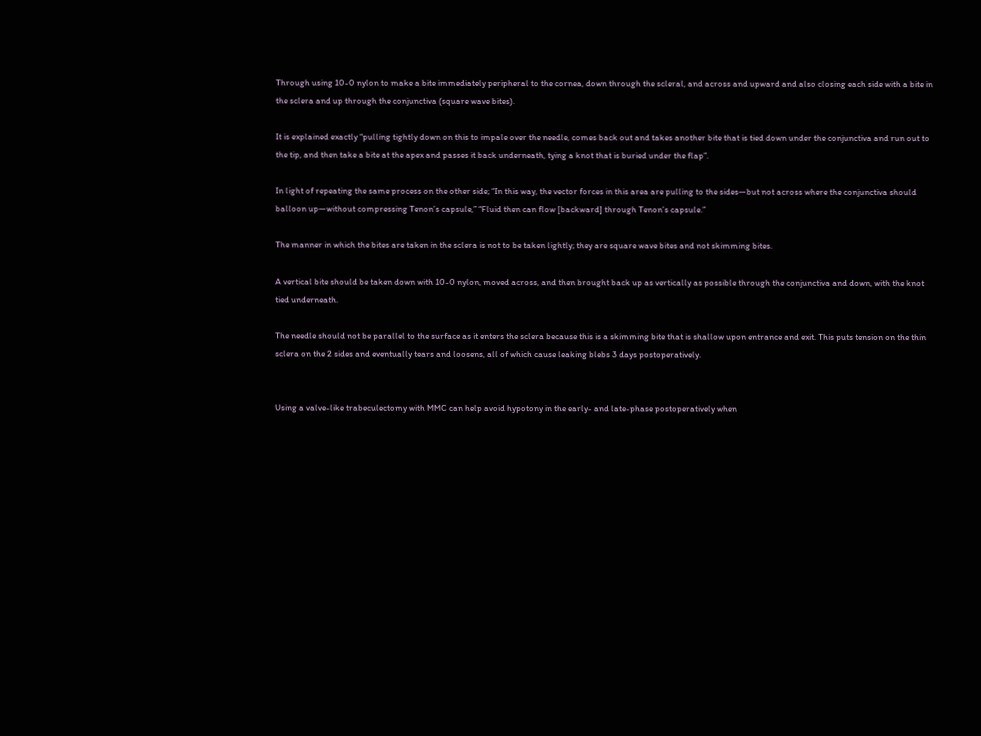Through using 10-0 nylon to make a bite immediately peripheral to the cornea, down through the scleral, and across and upward and also closing each side with a bite in the sclera and up through the conjunctiva (square wave bites).

It is explained exactly “pulling tightly down on this to impale over the needle, comes back out and takes another bite that is tied down under the conjunctiva and run out to the tip, and then take a bite at the apex and passes it back underneath, tying a knot that is buried under the flap”.

In light of repeating the same process on the other side; “In this way, the vector forces in this area are pulling to the sides—but not across where the conjunctiva should balloon up—without compressing Tenon’s capsule,” “Fluid then can flow [backward] through Tenon’s capsule.”

The manner in which the bites are taken in the sclera is not to be taken lightly; they are square wave bites and not skimming bites.

A vertical bite should be taken down with 10-0 nylon, moved across, and then brought back up as vertically as possible through the conjunctiva and down, with the knot tied underneath.

The needle should not be parallel to the surface as it enters the sclera because this is a skimming bite that is shallow upon entrance and exit. This puts tension on the thin sclera on the 2 sides and eventually tears and loosens, all of which cause leaking blebs 3 days postoperatively.


Using a valve-like trabeculectomy with MMC can help avoid hypotony in the early- and late-phase postoperatively when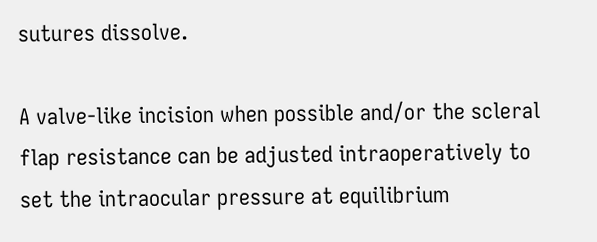sutures dissolve.

A valve-like incision when possible and/or the scleral flap resistance can be adjusted intraoperatively to set the intraocular pressure at equilibrium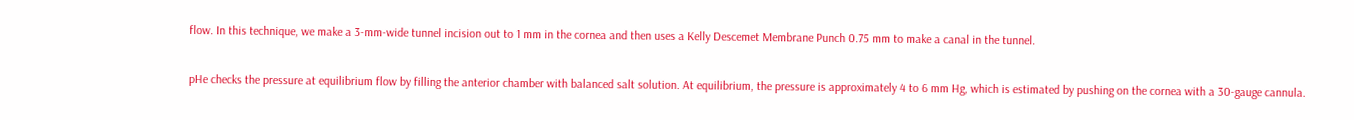flow. In this technique, we make a 3-mm-wide tunnel incision out to 1 mm in the cornea and then uses a Kelly Descemet Membrane Punch 0.75 mm to make a canal in the tunnel.

pHe checks the pressure at equilibrium flow by filling the anterior chamber with balanced salt solution. At equilibrium, the pressure is approximately 4 to 6 mm Hg, which is estimated by pushing on the cornea with a 30-gauge cannula.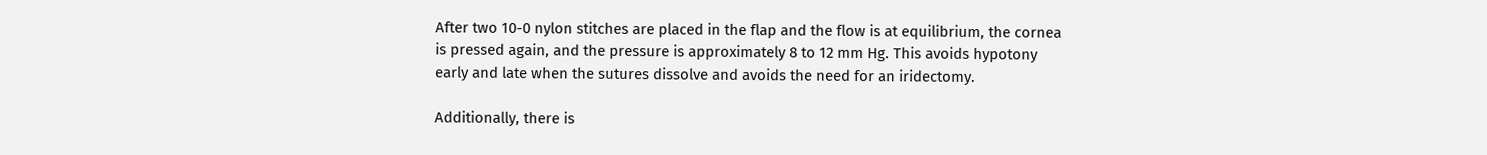After two 10-0 nylon stitches are placed in the flap and the flow is at equilibrium, the cornea is pressed again, and the pressure is approximately 8 to 12 mm Hg. This avoids hypotony early and late when the sutures dissolve and avoids the need for an iridectomy.

Additionally, there is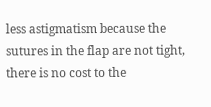less astigmatism because the sutures in the flap are not tight, there is no cost to the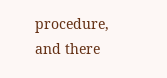procedure, and there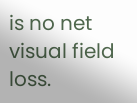is no net visual field loss.